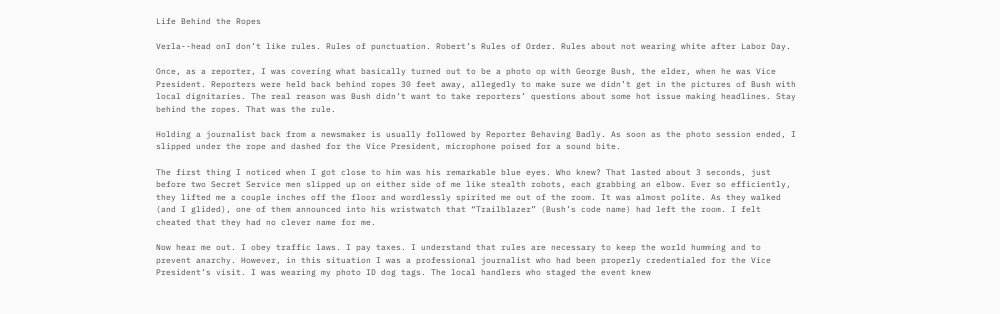Life Behind the Ropes

Verla--head onI don’t like rules. Rules of punctuation. Robert’s Rules of Order. Rules about not wearing white after Labor Day.

Once, as a reporter, I was covering what basically turned out to be a photo op with George Bush, the elder, when he was Vice President. Reporters were held back behind ropes 30 feet away, allegedly to make sure we didn’t get in the pictures of Bush with local dignitaries. The real reason was Bush didn’t want to take reporters’ questions about some hot issue making headlines. Stay behind the ropes. That was the rule.

Holding a journalist back from a newsmaker is usually followed by Reporter Behaving Badly. As soon as the photo session ended, I slipped under the rope and dashed for the Vice President, microphone poised for a sound bite.

The first thing I noticed when I got close to him was his remarkable blue eyes. Who knew? That lasted about 3 seconds, just before two Secret Service men slipped up on either side of me like stealth robots, each grabbing an elbow. Ever so efficiently, they lifted me a couple inches off the floor and wordlessly spirited me out of the room. It was almost polite. As they walked (and I glided), one of them announced into his wristwatch that “Trailblazer” (Bush’s code name) had left the room. I felt cheated that they had no clever name for me.

Now hear me out. I obey traffic laws. I pay taxes. I understand that rules are necessary to keep the world humming and to prevent anarchy. However, in this situation I was a professional journalist who had been properly credentialed for the Vice President’s visit. I was wearing my photo ID dog tags. The local handlers who staged the event knew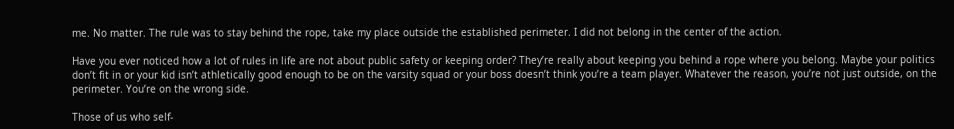me. No matter. The rule was to stay behind the rope, take my place outside the established perimeter. I did not belong in the center of the action.

Have you ever noticed how a lot of rules in life are not about public safety or keeping order? They’re really about keeping you behind a rope where you belong. Maybe your politics don’t fit in or your kid isn’t athletically good enough to be on the varsity squad or your boss doesn’t think you’re a team player. Whatever the reason, you’re not just outside, on the perimeter. You’re on the wrong side.

Those of us who self-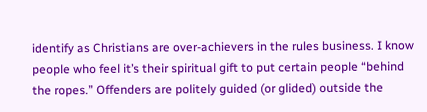identify as Christians are over-achievers in the rules business. I know people who feel it’s their spiritual gift to put certain people “behind the ropes.” Offenders are politely guided (or glided) outside the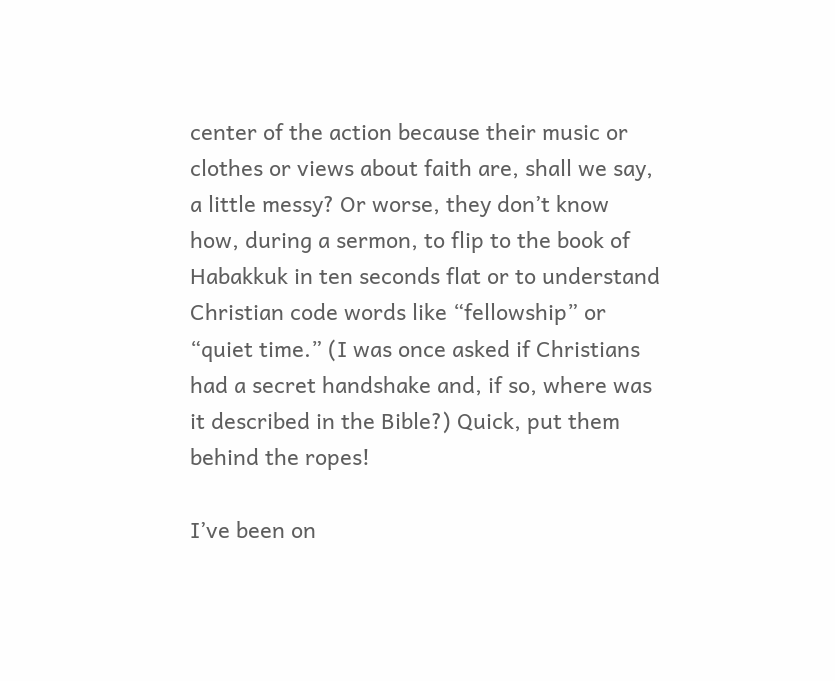center of the action because their music or clothes or views about faith are, shall we say, a little messy? Or worse, they don’t know how, during a sermon, to flip to the book of Habakkuk in ten seconds flat or to understand Christian code words like “fellowship” or “quiet time.” (I was once asked if Christians had a secret handshake and, if so, where was it described in the Bible?) Quick, put them behind the ropes!

I’ve been on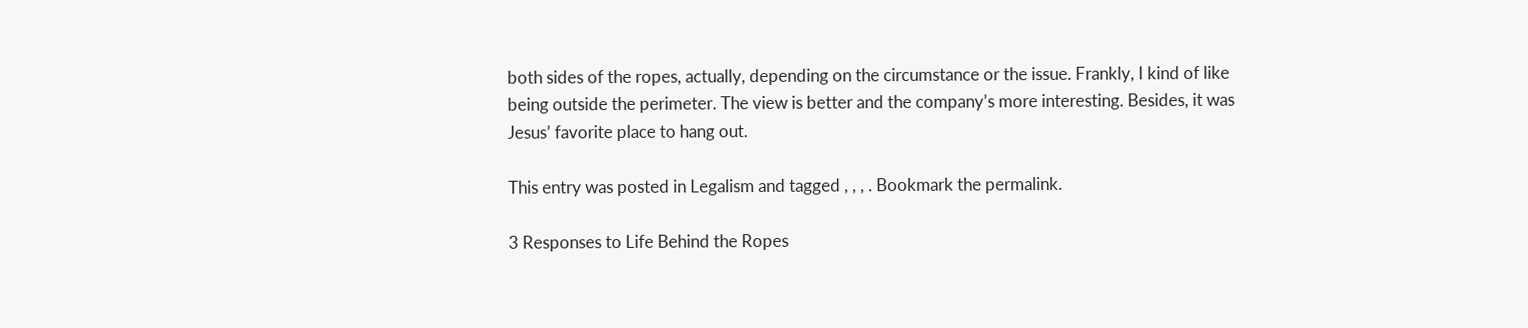both sides of the ropes, actually, depending on the circumstance or the issue. Frankly, I kind of like being outside the perimeter. The view is better and the company’s more interesting. Besides, it was Jesus’ favorite place to hang out.

This entry was posted in Legalism and tagged , , , . Bookmark the permalink.

3 Responses to Life Behind the Ropes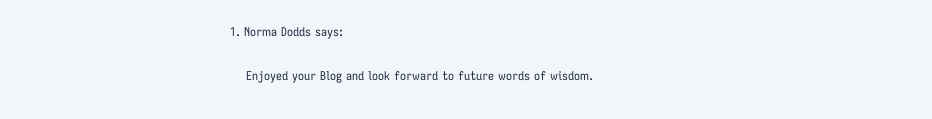1. Norma Dodds says:

    Enjoyed your Blog and look forward to future words of wisdom.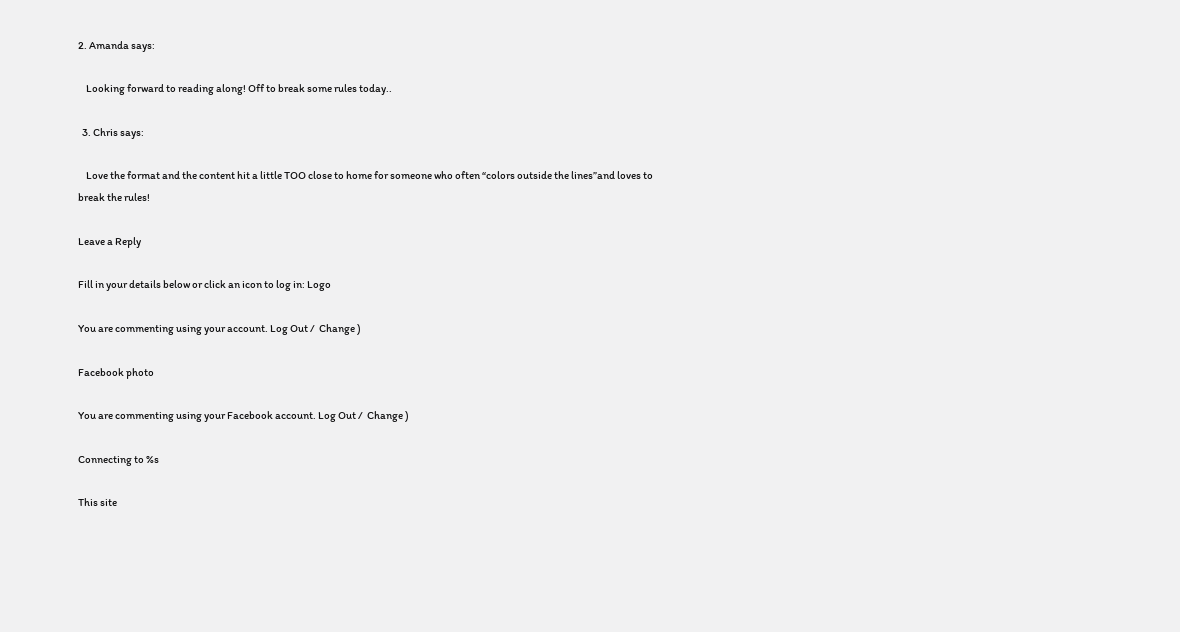2. Amanda says:

    Looking forward to reading along! Off to break some rules today..

  3. Chris says:

    Love the format and the content hit a little TOO close to home for someone who often “colors outside the lines”and loves to break the rules!

Leave a Reply

Fill in your details below or click an icon to log in: Logo

You are commenting using your account. Log Out /  Change )

Facebook photo

You are commenting using your Facebook account. Log Out /  Change )

Connecting to %s

This site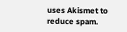uses Akismet to reduce spam.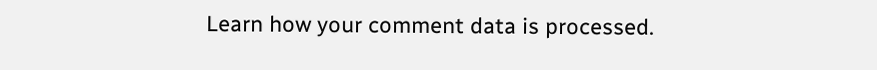Learn how your comment data is processed.